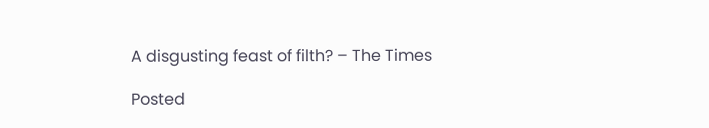A disgusting feast of filth? – The Times

Posted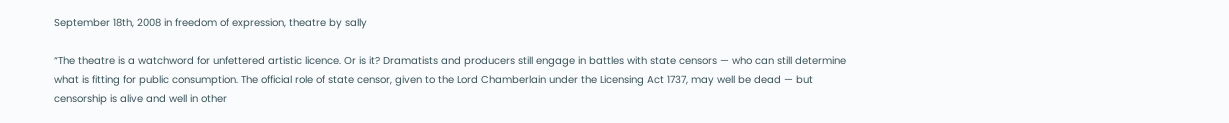September 18th, 2008 in freedom of expression, theatre by sally

“The theatre is a watchword for unfettered artistic licence. Or is it? Dramatists and producers still engage in battles with state censors — who can still determine what is fitting for public consumption. The official role of state censor, given to the Lord Chamberlain under the Licensing Act 1737, may well be dead — but censorship is alive and well in other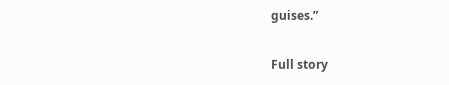guises.”

Full story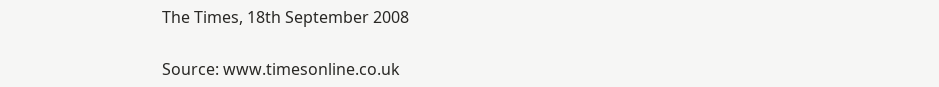The Times, 18th September 2008

Source: www.timesonline.co.uk